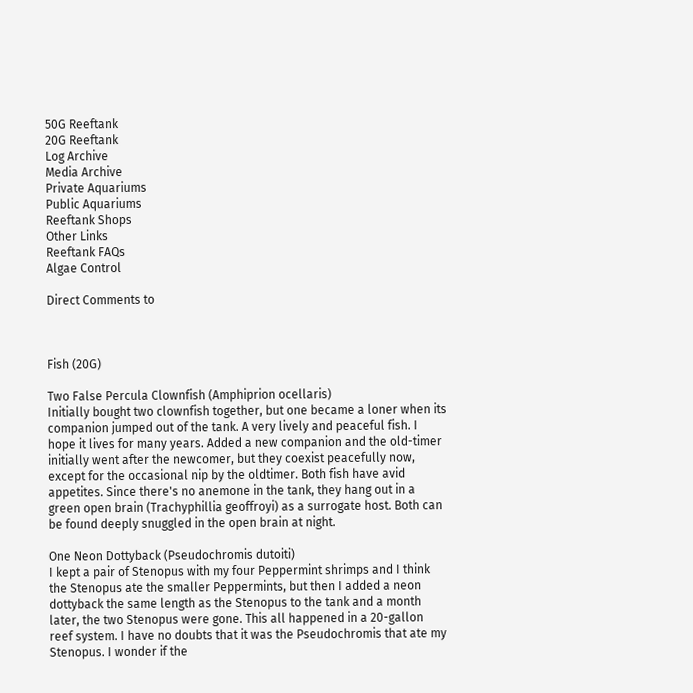50G Reeftank
20G Reeftank
Log Archive
Media Archive
Private Aquariums
Public Aquariums
Reeftank Shops
Other Links
Reeftank FAQs
Algae Control

Direct Comments to



Fish (20G)

Two False Percula Clownfish (Amphiprion ocellaris)
Initially bought two clownfish together, but one became a loner when its companion jumped out of the tank. A very lively and peaceful fish. I hope it lives for many years. Added a new companion and the old-timer initially went after the newcomer, but they coexist peacefully now, except for the occasional nip by the oldtimer. Both fish have avid appetites. Since there's no anemone in the tank, they hang out in a green open brain (Trachyphillia geoffroyi) as a surrogate host. Both can be found deeply snuggled in the open brain at night.

One Neon Dottyback (Pseudochromis dutoiti)
I kept a pair of Stenopus with my four Peppermint shrimps and I think the Stenopus ate the smaller Peppermints, but then I added a neon dottyback the same length as the Stenopus to the tank and a month later, the two Stenopus were gone. This all happened in a 20-gallon reef system. I have no doubts that it was the Pseudochromis that ate my Stenopus. I wonder if the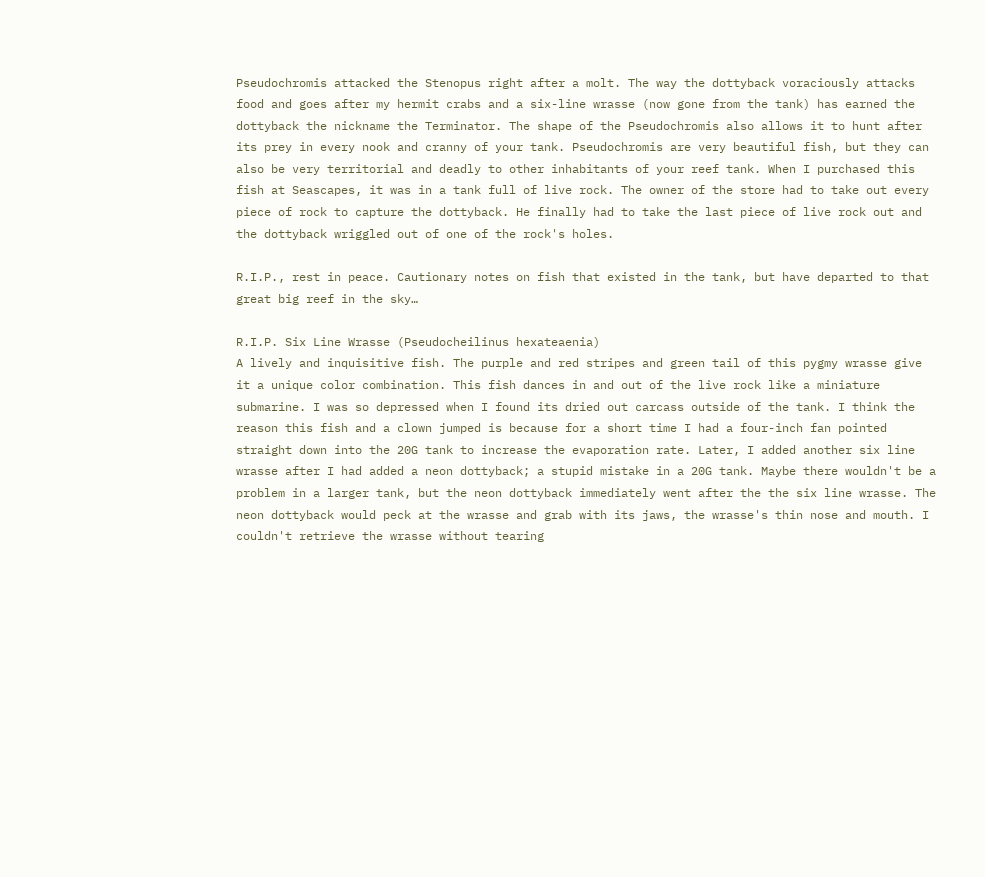Pseudochromis attacked the Stenopus right after a molt. The way the dottyback voraciously attacks food and goes after my hermit crabs and a six-line wrasse (now gone from the tank) has earned the dottyback the nickname the Terminator. The shape of the Pseudochromis also allows it to hunt after its prey in every nook and cranny of your tank. Pseudochromis are very beautiful fish, but they can also be very territorial and deadly to other inhabitants of your reef tank. When I purchased this fish at Seascapes, it was in a tank full of live rock. The owner of the store had to take out every piece of rock to capture the dottyback. He finally had to take the last piece of live rock out and the dottyback wriggled out of one of the rock's holes.

R.I.P., rest in peace. Cautionary notes on fish that existed in the tank, but have departed to that great big reef in the sky…

R.I.P. Six Line Wrasse (Pseudocheilinus hexateaenia)
A lively and inquisitive fish. The purple and red stripes and green tail of this pygmy wrasse give it a unique color combination. This fish dances in and out of the live rock like a miniature submarine. I was so depressed when I found its dried out carcass outside of the tank. I think the reason this fish and a clown jumped is because for a short time I had a four-inch fan pointed straight down into the 20G tank to increase the evaporation rate. Later, I added another six line wrasse after I had added a neon dottyback; a stupid mistake in a 20G tank. Maybe there wouldn't be a problem in a larger tank, but the neon dottyback immediately went after the the six line wrasse. The neon dottyback would peck at the wrasse and grab with its jaws, the wrasse's thin nose and mouth. I couldn't retrieve the wrasse without tearing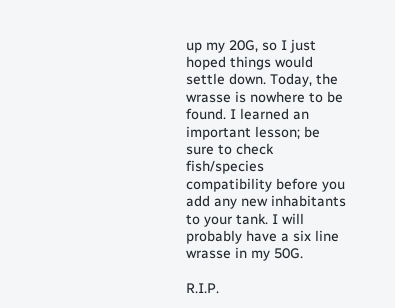up my 20G, so I just hoped things would settle down. Today, the wrasse is nowhere to be found. I learned an important lesson; be sure to check fish/species compatibility before you add any new inhabitants to your tank. I will probably have a six line wrasse in my 50G.

R.I.P.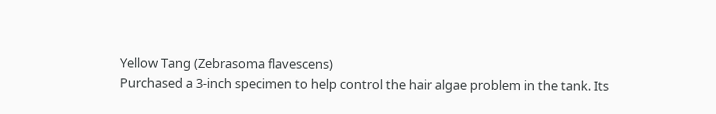Yellow Tang (Zebrasoma flavescens)
Purchased a 3-inch specimen to help control the hair algae problem in the tank. Its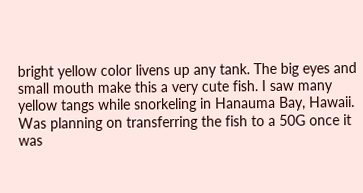bright yellow color livens up any tank. The big eyes and small mouth make this a very cute fish. I saw many yellow tangs while snorkeling in Hanauma Bay, Hawaii. Was planning on transferring the fish to a 50G once it was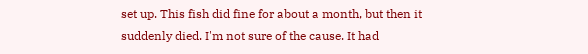set up. This fish did fine for about a month, but then it suddenly died. I'm not sure of the cause. It had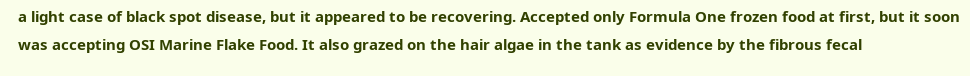a light case of black spot disease, but it appeared to be recovering. Accepted only Formula One frozen food at first, but it soon was accepting OSI Marine Flake Food. It also grazed on the hair algae in the tank as evidence by the fibrous fecal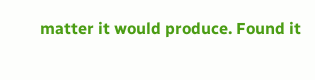matter it would produce. Found it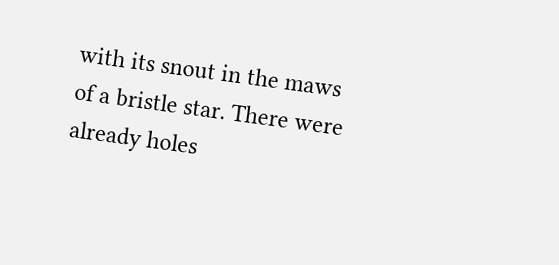with its snout in the maws of a bristle star. There were already holes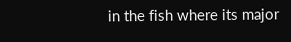in the fish where its major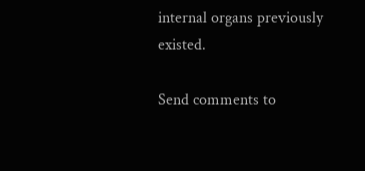internal organs previously existed.

Send comments to